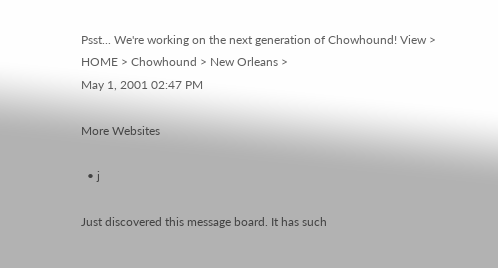Psst... We're working on the next generation of Chowhound! View >
HOME > Chowhound > New Orleans >
May 1, 2001 02:47 PM

More Websites

  • j

Just discovered this message board. It has such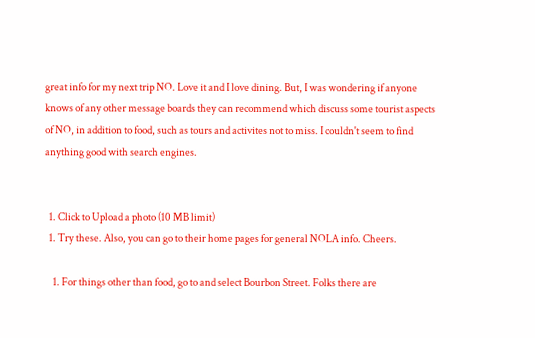great info for my next trip NO. Love it and I love dining. But, I was wondering if anyone knows of any other message boards they can recommend which discuss some tourist aspects of NO, in addition to food, such as tours and activites not to miss. I couldn't seem to find anything good with search engines.


  1. Click to Upload a photo (10 MB limit)
  1. Try these. Also, you can go to their home pages for general NOLA info. Cheers.

    1. For things other than food, go to and select Bourbon Street. Folks there are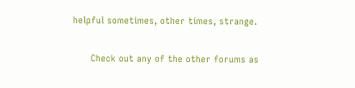helpful sometimes, other times, strange.

      Check out any of the other forums as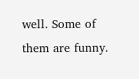well. Some of them are funny.